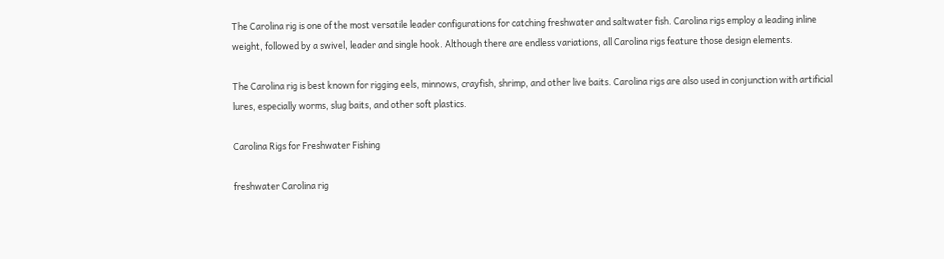The Carolina rig is one of the most versatile leader configurations for catching freshwater and saltwater fish. Carolina rigs employ a leading inline weight, followed by a swivel, leader and single hook. Although there are endless variations, all Carolina rigs feature those design elements.

The Carolina rig is best known for rigging eels, minnows, crayfish, shrimp, and other live baits. Carolina rigs are also used in conjunction with artificial lures, especially worms, slug baits, and other soft plastics.

Carolina Rigs for Freshwater Fishing

freshwater Carolina rig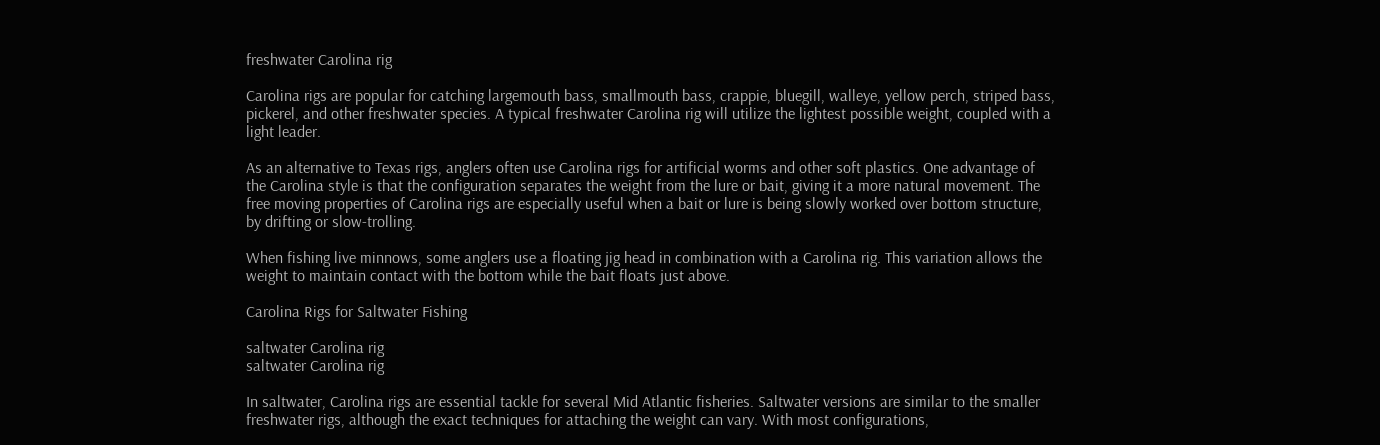freshwater Carolina rig

Carolina rigs are popular for catching largemouth bass, smallmouth bass, crappie, bluegill, walleye, yellow perch, striped bass, pickerel, and other freshwater species. A typical freshwater Carolina rig will utilize the lightest possible weight, coupled with a light leader.

As an alternative to Texas rigs, anglers often use Carolina rigs for artificial worms and other soft plastics. One advantage of the Carolina style is that the configuration separates the weight from the lure or bait, giving it a more natural movement. The free moving properties of Carolina rigs are especially useful when a bait or lure is being slowly worked over bottom structure, by drifting or slow-trolling.

When fishing live minnows, some anglers use a floating jig head in combination with a Carolina rig. This variation allows the weight to maintain contact with the bottom while the bait floats just above.

Carolina Rigs for Saltwater Fishing

saltwater Carolina rig
saltwater Carolina rig

In saltwater, Carolina rigs are essential tackle for several Mid Atlantic fisheries. Saltwater versions are similar to the smaller freshwater rigs, although the exact techniques for attaching the weight can vary. With most configurations,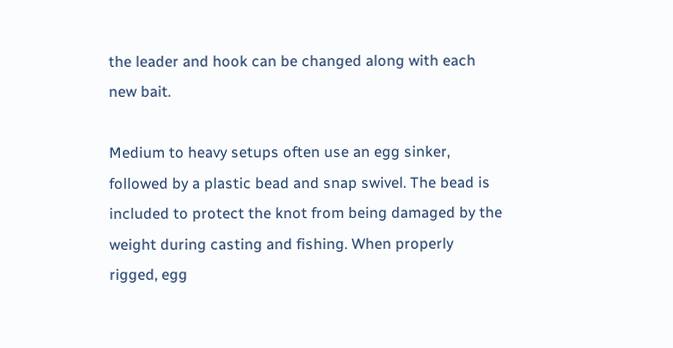the leader and hook can be changed along with each new bait.

Medium to heavy setups often use an egg sinker, followed by a plastic bead and snap swivel. The bead is included to protect the knot from being damaged by the weight during casting and fishing. When properly rigged, egg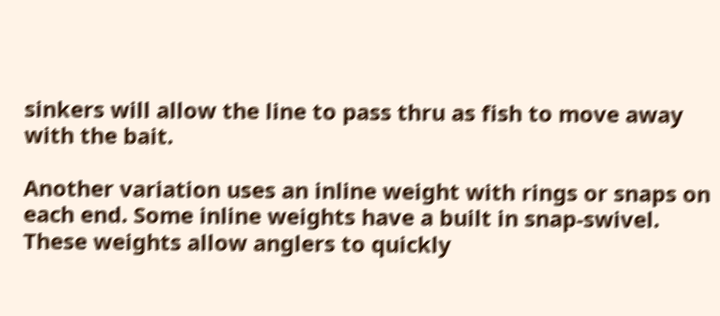sinkers will allow the line to pass thru as fish to move away with the bait.

Another variation uses an inline weight with rings or snaps on each end. Some inline weights have a built in snap-swivel. These weights allow anglers to quickly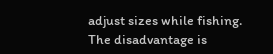adjust sizes while fishing. The disadvantage is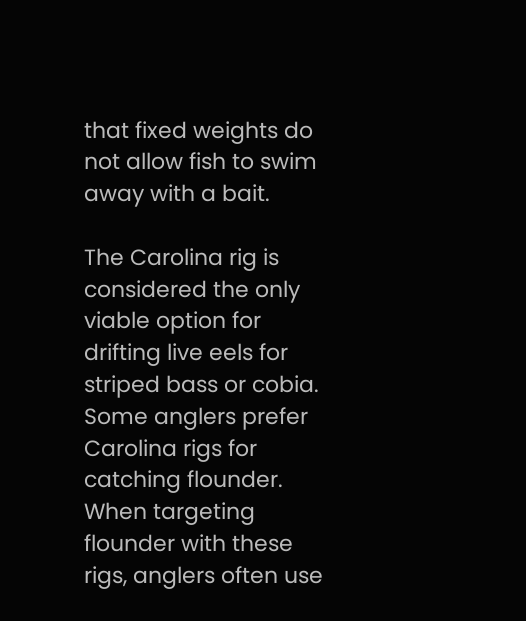that fixed weights do not allow fish to swim away with a bait.

The Carolina rig is considered the only viable option for drifting live eels for striped bass or cobia. Some anglers prefer Carolina rigs for catching flounder. When targeting flounder with these rigs, anglers often use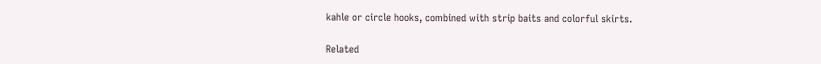kahle or circle hooks, combined with strip baits and colorful skirts.

Related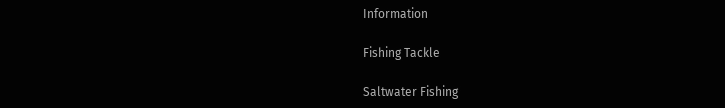Information

Fishing Tackle

Saltwater Fishing